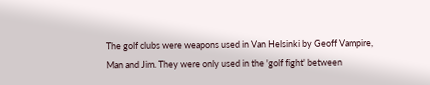The golf clubs were weapons used in Van Helsinki by Geoff Vampire, Man and Jim. They were only used in the 'golf fight' between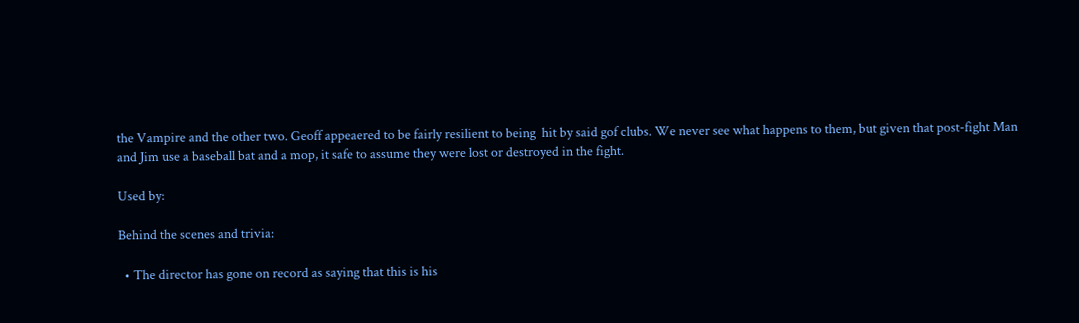the Vampire and the other two. Geoff appeaered to be fairly resilient to being  hit by said gof clubs. We never see what happens to them, but given that post-fight Man and Jim use a baseball bat and a mop, it safe to assume they were lost or destroyed in the fight.

Used by:

Behind the scenes and trivia:

  • The director has gone on record as saying that this is his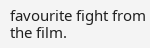favourite fight from the film.